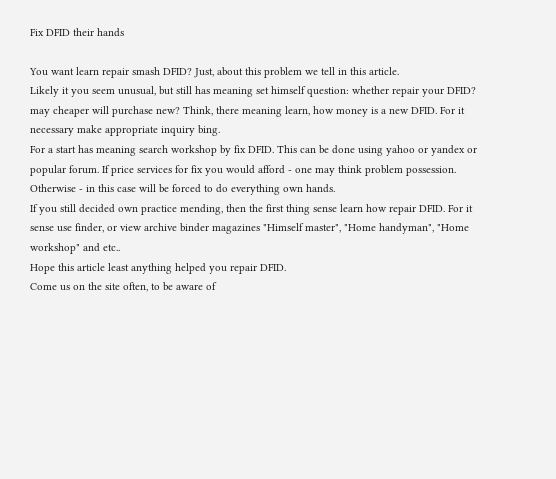Fix DFID their hands

You want learn repair smash DFID? Just, about this problem we tell in this article.
Likely it you seem unusual, but still has meaning set himself question: whether repair your DFID? may cheaper will purchase new? Think, there meaning learn, how money is a new DFID. For it necessary make appropriate inquiry bing.
For a start has meaning search workshop by fix DFID. This can be done using yahoo or yandex or popular forum. If price services for fix you would afford - one may think problem possession. Otherwise - in this case will be forced to do everything own hands.
If you still decided own practice mending, then the first thing sense learn how repair DFID. For it sense use finder, or view archive binder magazines "Himself master", "Home handyman", "Home workshop" and etc..
Hope this article least anything helped you repair DFID.
Come us on the site often, to be aware of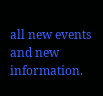all new events and new information.